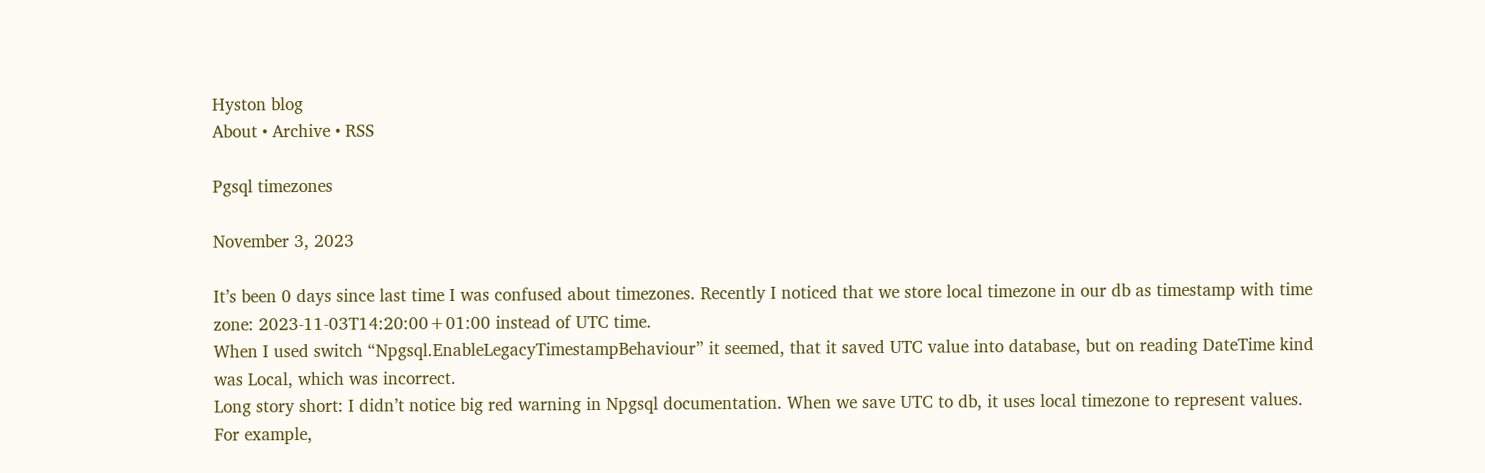Hyston blog
About • Archive • RSS

Pgsql timezones

November 3, 2023

It’s been 0 days since last time I was confused about timezones. Recently I noticed that we store local timezone in our db as timestamp with time zone: 2023-11-03T14:20:00+01:00 instead of UTC time.
When I used switch “Npgsql.EnableLegacyTimestampBehaviour” it seemed, that it saved UTC value into database, but on reading DateTime kind was Local, which was incorrect.
Long story short: I didn’t notice big red warning in Npgsql documentation. When we save UTC to db, it uses local timezone to represent values.
For example,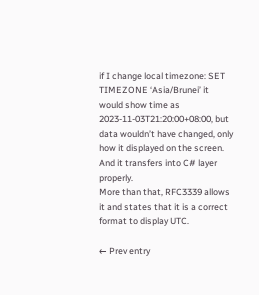if I change local timezone: SET TIMEZONE ‘Asia/Brunei’ it would show time as 2023-11-03T21:20:00+08:00, but data wouldn’t have changed, only how it displayed on the screen. And it transfers into C# layer properly.
More than that, RFC3339 allows it and states that it is a correct format to display UTC.

← Prev entry